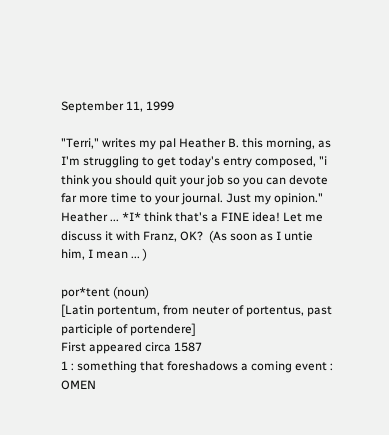September 11, 1999

"Terri," writes my pal Heather B. this morning, as I'm struggling to get today's entry composed, "i think you should quit your job so you can devote far more time to your journal. Just my opinion."   Heather ... *I* think that's a FINE idea! Let me discuss it with Franz, OK?  (As soon as I untie him, I mean ... )

por*tent (noun)
[Latin portentum, from neuter of portentus, past participle of portendere]
First appeared circa 1587
1 : something that foreshadows a coming event : OMEN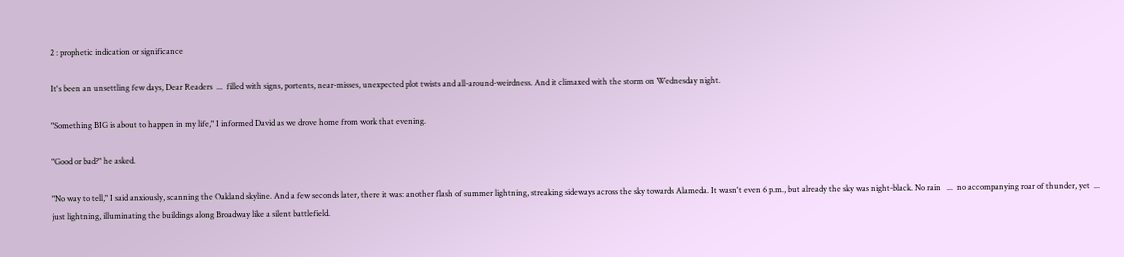2 : prophetic indication or significance

It's been an unsettling few days, Dear Readers  ...  filled with signs, portents, near-misses, unexpected plot twists and all-around-weirdness. And it climaxed with the storm on Wednesday night.

"Something BIG is about to happen in my life," I informed David as we drove home from work that evening.

"Good or bad?" he asked.

"No way to tell," I said anxiously, scanning the Oakland skyline. And a few seconds later, there it was: another flash of summer lightning, streaking sideways across the sky towards Alameda. It wasn't even 6 p.m., but already the sky was night-black. No rain   ...  no accompanying roar of thunder, yet  ...  just lightning, illuminating the buildings along Broadway like a silent battlefield.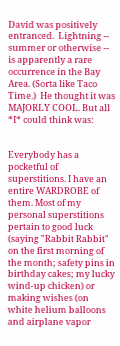David was positively entranced.  Lightning -- summer or otherwise -- is apparently a rare occurrence in the Bay Area. (Sorta like Taco Time.)  He thought it was MAJORLY COOL. But all *I* could think was:


Everybody has a pocketful of superstitions. I have an entire WARDROBE of them. Most of my personal superstitions pertain to good luck (saying "Rabbit Rabbit" on the first morning of the month; safety pins in birthday cakes; my lucky wind-up chicken) or making wishes (on white helium balloons and airplane vapor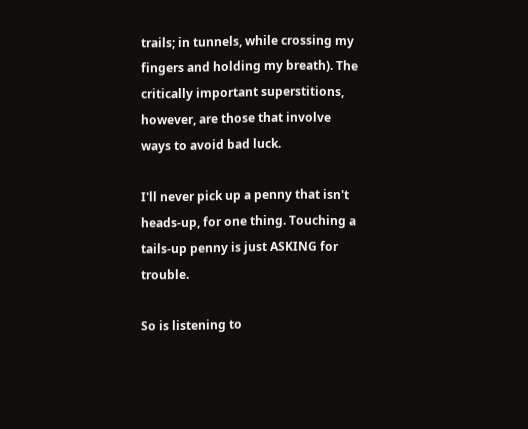trails; in tunnels, while crossing my fingers and holding my breath). The critically important superstitions, however, are those that involve ways to avoid bad luck.

I'll never pick up a penny that isn't heads-up, for one thing. Touching a tails-up penny is just ASKING for trouble.

So is listening to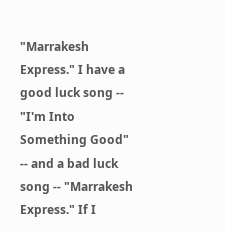"Marrakesh Express." I have a good luck song -- "I'm Into Something Good" -- and a bad luck song -- "Marrakesh Express." If I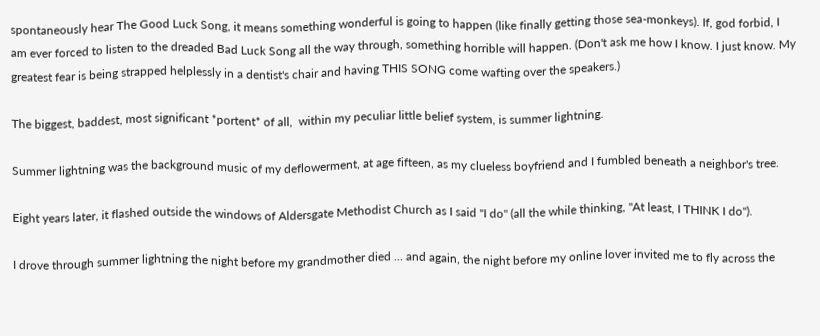spontaneously hear The Good Luck Song, it means something wonderful is going to happen (like finally getting those sea-monkeys). If, god forbid, I am ever forced to listen to the dreaded Bad Luck Song all the way through, something horrible will happen. (Don't ask me how I know. I just know. My greatest fear is being strapped helplessly in a dentist's chair and having THIS SONG come wafting over the speakers.)

The biggest, baddest, most significant *portent* of all,  within my peculiar little belief system, is summer lightning.

Summer lightning was the background music of my deflowerment, at age fifteen, as my clueless boyfriend and I fumbled beneath a neighbor's tree.

Eight years later, it flashed outside the windows of Aldersgate Methodist Church as I said "I do" (all the while thinking, "At least, I THINK I do").

I drove through summer lightning the night before my grandmother died ... and again, the night before my online lover invited me to fly across the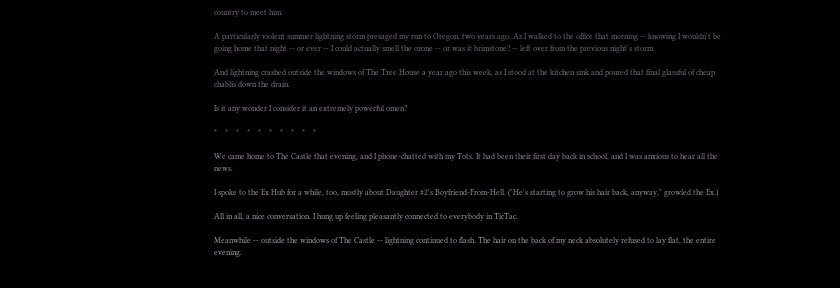country to meet him.

A particularly violent summer lightning storm presaged my run to Oregon, two years ago. As I walked to the office that morning -- knowing I wouldn't be going home that night -- or ever -- I could actually smell the ozone -- or was it brimstone? -- left over from the previous night's storm.

And lightning crashed outside the windows of The Tree House a year ago this week, as I stood at the kitchen sink and poured that final glassful of cheap chablis down the drain.

Is it any wonder I consider it an extremely powerful omen?

*    *    *    *    *    *    *    *    *    *

We came home to The Castle that evening, and I phone-chatted with my Tots. It had been their first day back in school, and I was anxious to hear all the news.

I spoke to the Ex Hub for a while, too, mostly about Daughter #2's Boyfriend-From-Hell. ("He's starting to grow his hair back, anyway," growled the Ex.)

All in all, a nice conversation. I hung up feeling pleasantly connected to everybody in TicTac.

Meanwhile -- outside the windows of The Castle -- lightning continued to flash. The hair on the back of my neck absolutely refused to lay flat, the entire evening.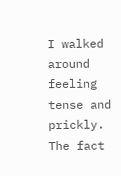I walked around feeling tense and prickly.  The fact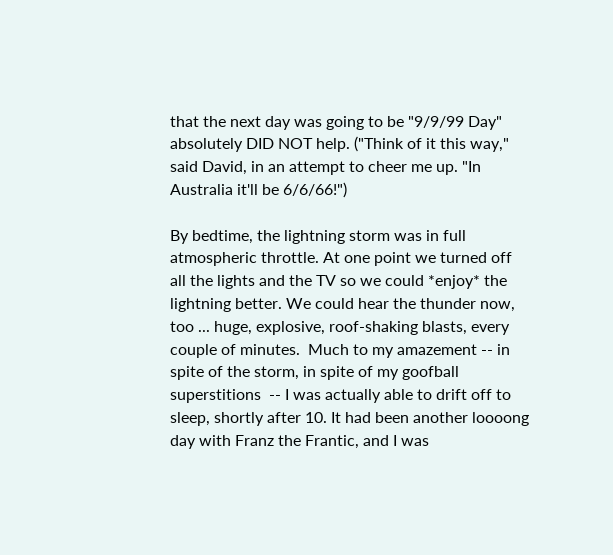that the next day was going to be "9/9/99 Day" absolutely DID NOT help. ("Think of it this way," said David, in an attempt to cheer me up. "In Australia it'll be 6/6/66!")

By bedtime, the lightning storm was in full atmospheric throttle. At one point we turned off all the lights and the TV so we could *enjoy* the lightning better. We could hear the thunder now, too ... huge, explosive, roof-shaking blasts, every couple of minutes.  Much to my amazement -- in spite of the storm, in spite of my goofball superstitions  -- I was actually able to drift off to sleep, shortly after 10. It had been another loooong day with Franz the Frantic, and I was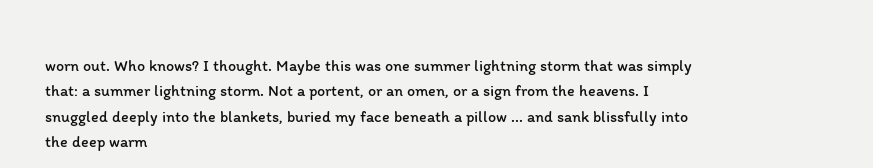worn out. Who knows? I thought. Maybe this was one summer lightning storm that was simply that: a summer lightning storm. Not a portent, or an omen, or a sign from the heavens. I snuggled deeply into the blankets, buried my face beneath a pillow ... and sank blissfully into the deep warm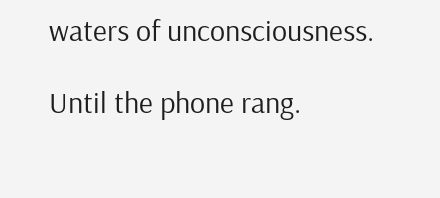waters of unconsciousness.

Until the phone rang.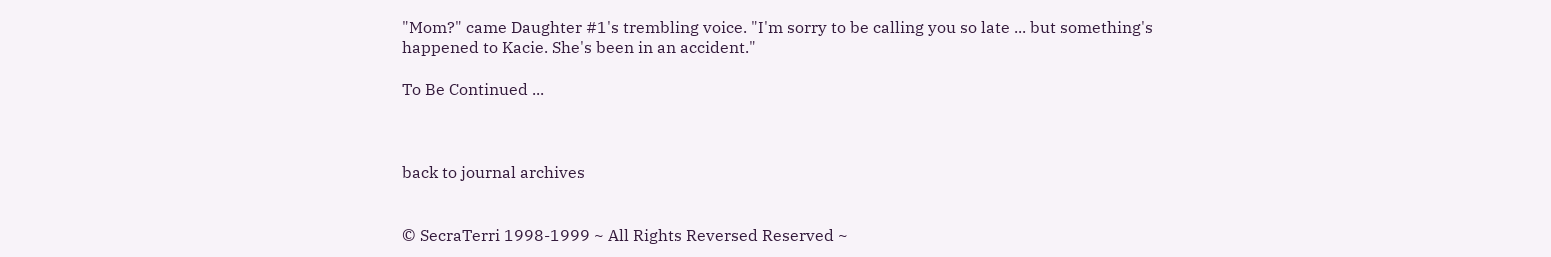"Mom?" came Daughter #1's trembling voice. "I'm sorry to be calling you so late ... but something's happened to Kacie. She's been in an accident."

To Be Continued ...



back to journal archives


© SecraTerri 1998-1999 ~ All Rights Reversed Reserved ~